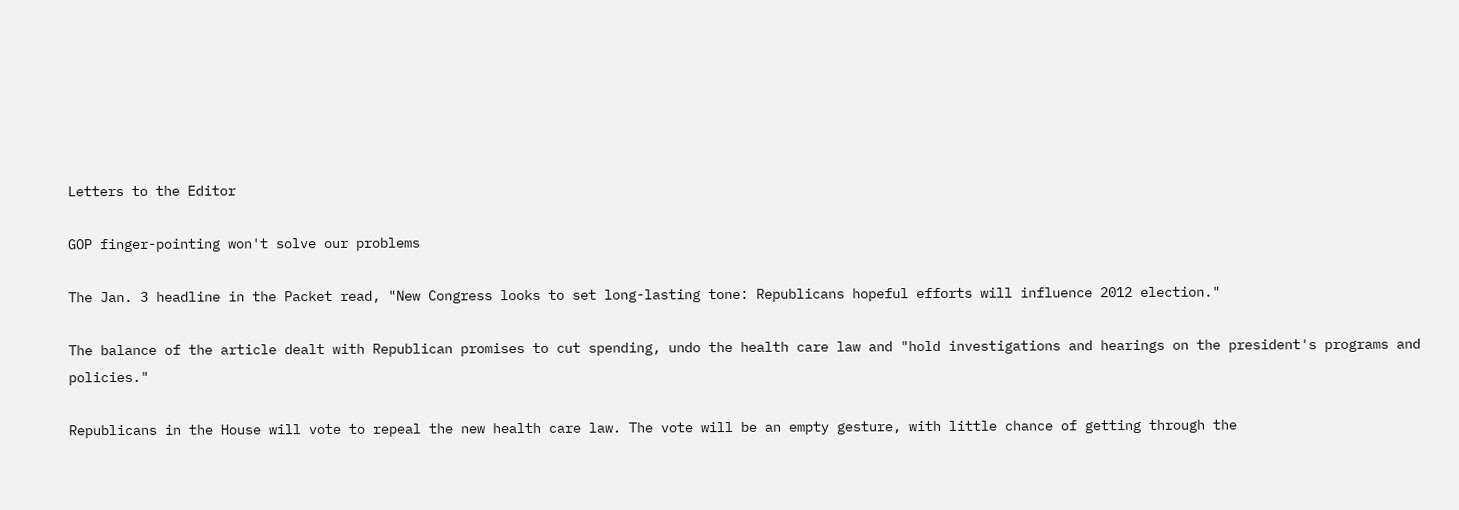Letters to the Editor

GOP finger-pointing won't solve our problems

The Jan. 3 headline in the Packet read, "New Congress looks to set long-lasting tone: Republicans hopeful efforts will influence 2012 election."

The balance of the article dealt with Republican promises to cut spending, undo the health care law and "hold investigations and hearings on the president's programs and policies."

Republicans in the House will vote to repeal the new health care law. The vote will be an empty gesture, with little chance of getting through the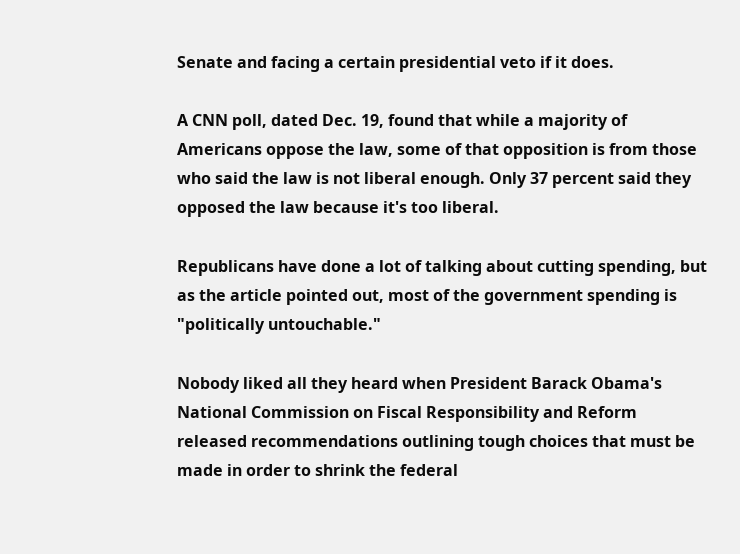Senate and facing a certain presidential veto if it does.

A CNN poll, dated Dec. 19, found that while a majority of Americans oppose the law, some of that opposition is from those who said the law is not liberal enough. Only 37 percent said they opposed the law because it's too liberal.

Republicans have done a lot of talking about cutting spending, but as the article pointed out, most of the government spending is "politically untouchable."

Nobody liked all they heard when President Barack Obama's National Commission on Fiscal Responsibility and Reform released recommendations outlining tough choices that must be made in order to shrink the federal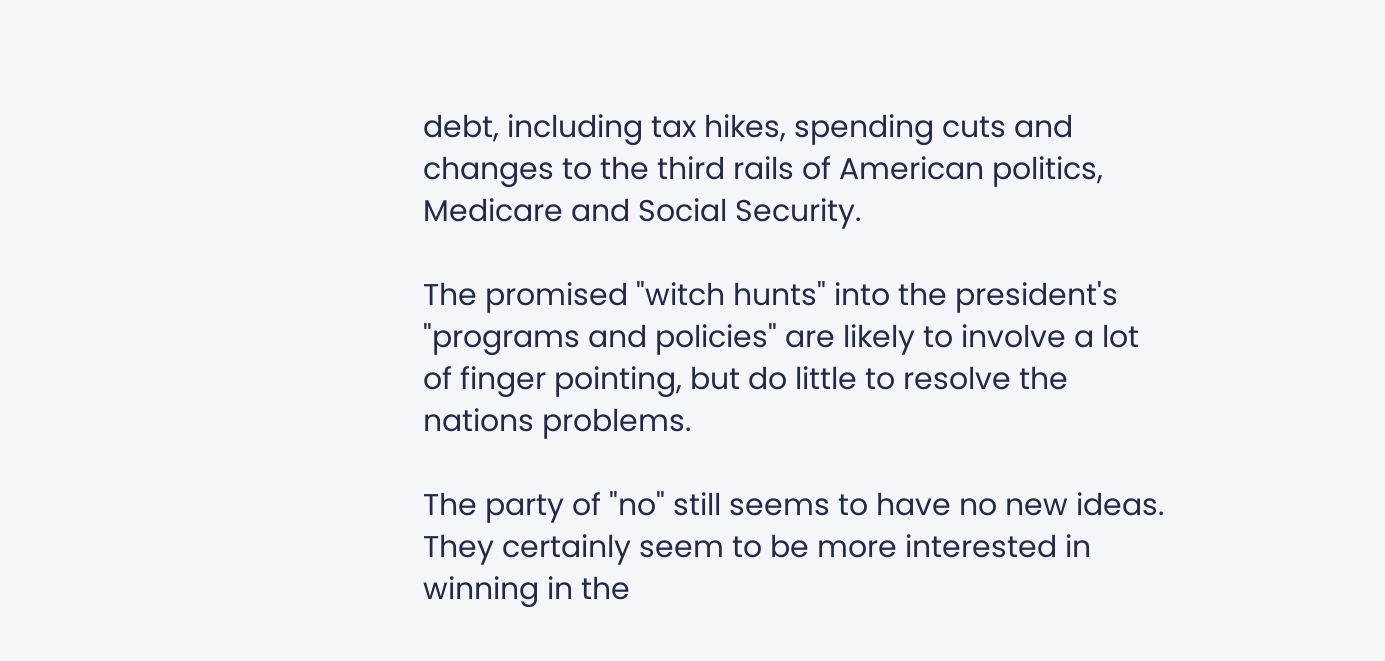debt, including tax hikes, spending cuts and changes to the third rails of American politics, Medicare and Social Security.

The promised "witch hunts" into the president's "programs and policies" are likely to involve a lot of finger pointing, but do little to resolve the nations problems.

The party of "no" still seems to have no new ideas. They certainly seem to be more interested in winning in the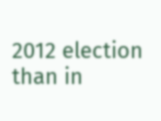2012 election than in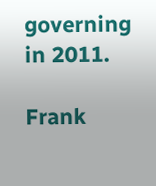governing in 2011.

Frank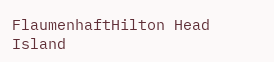FlaumenhaftHilton Head Island